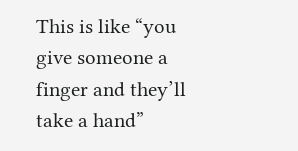This is like “you give someone a finger and they’ll take a hand”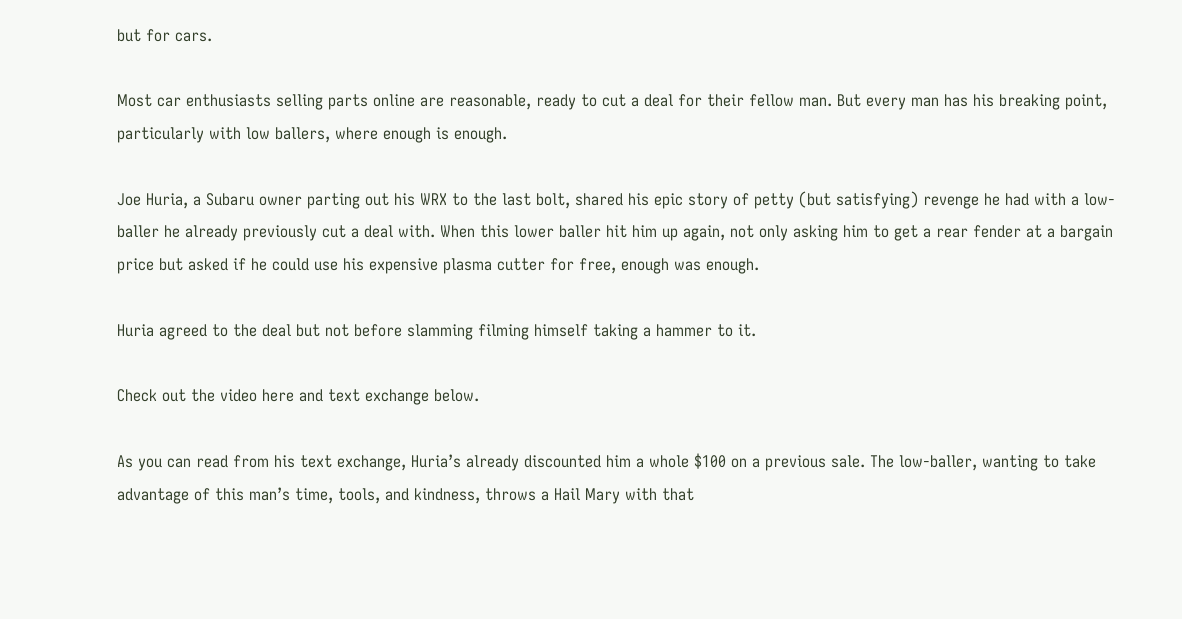but for cars.

Most car enthusiasts selling parts online are reasonable, ready to cut a deal for their fellow man. But every man has his breaking point, particularly with low ballers, where enough is enough.

Joe Huria, a Subaru owner parting out his WRX to the last bolt, shared his epic story of petty (but satisfying) revenge he had with a low-baller he already previously cut a deal with. When this lower baller hit him up again, not only asking him to get a rear fender at a bargain price but asked if he could use his expensive plasma cutter for free, enough was enough.

Huria agreed to the deal but not before slamming filming himself taking a hammer to it.

Check out the video here and text exchange below.

As you can read from his text exchange, Huria’s already discounted him a whole $100 on a previous sale. The low-baller, wanting to take advantage of this man’s time, tools, and kindness, throws a Hail Mary with that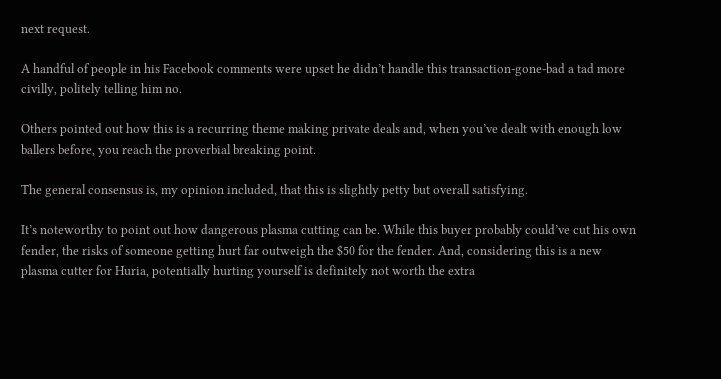next request.

A handful of people in his Facebook comments were upset he didn’t handle this transaction-gone-bad a tad more civilly, politely telling him no.

Others pointed out how this is a recurring theme making private deals and, when you’ve dealt with enough low ballers before, you reach the proverbial breaking point.

The general consensus is, my opinion included, that this is slightly petty but overall satisfying.

It’s noteworthy to point out how dangerous plasma cutting can be. While this buyer probably could’ve cut his own fender, the risks of someone getting hurt far outweigh the $50 for the fender. And, considering this is a new plasma cutter for Huria, potentially hurting yourself is definitely not worth the extra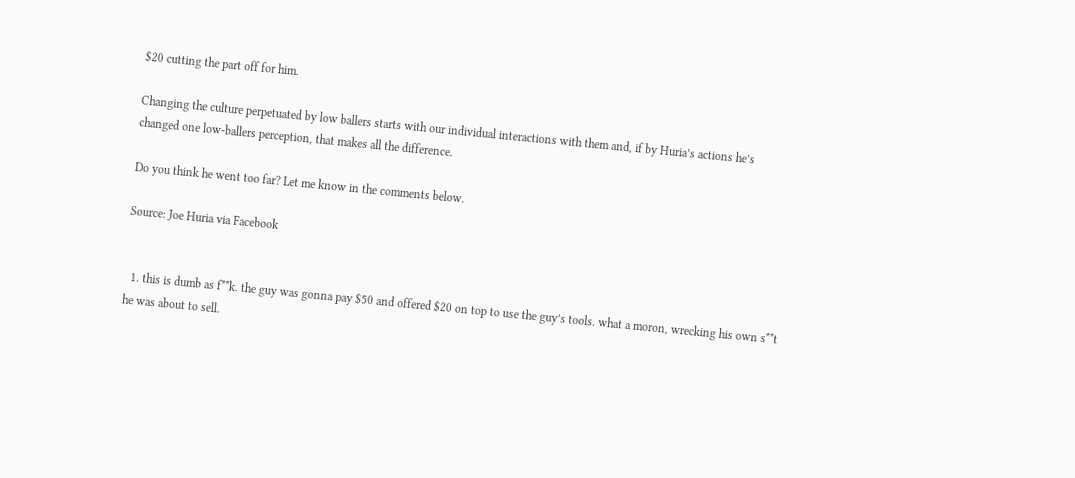$20 cutting the part off for him.

Changing the culture perpetuated by low ballers starts with our individual interactions with them and, if by Huria’s actions he’s changed one low-ballers perception, that makes all the difference.

Do you think he went too far? Let me know in the comments below.

Source: Joe Huria via Facebook


  1. this is dumb as f**k. the guy was gonna pay $50 and offered $20 on top to use the guy’s tools. what a moron, wrecking his own s**t he was about to sell.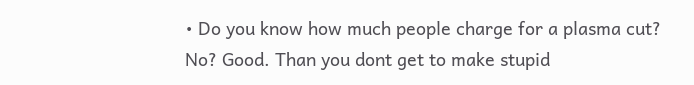• Do you know how much people charge for a plasma cut? No? Good. Than you dont get to make stupid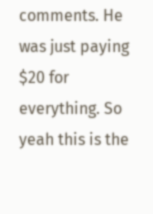comments. He was just paying $20 for everything. So yeah this is the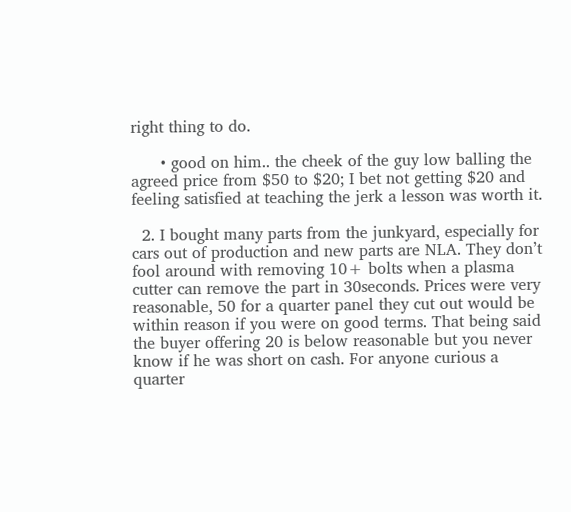right thing to do.

      • good on him.. the cheek of the guy low balling the agreed price from $50 to $20; I bet not getting $20 and feeling satisfied at teaching the jerk a lesson was worth it.

  2. I bought many parts from the junkyard, especially for cars out of production and new parts are NLA. They don’t fool around with removing 10+ bolts when a plasma cutter can remove the part in 30seconds. Prices were very reasonable, 50 for a quarter panel they cut out would be within reason if you were on good terms. That being said the buyer offering 20 is below reasonable but you never know if he was short on cash. For anyone curious a quarter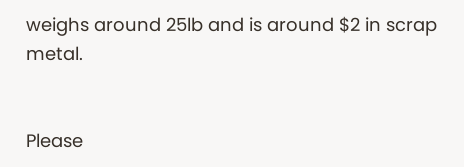weighs around 25lb and is around $2 in scrap metal.


Please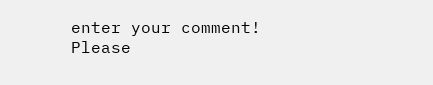enter your comment!
Please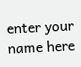enter your name here